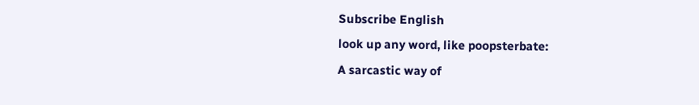Subscribe English
look up any word, like poopsterbate:
A sarcastic way of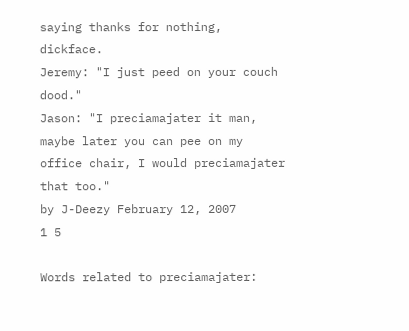saying thanks for nothing, dickface.
Jeremy: "I just peed on your couch dood."
Jason: "I preciamajater it man, maybe later you can pee on my office chair, I would preciamajater that too."
by J-Deezy February 12, 2007
1 5

Words related to preciamajater: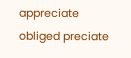appreciate obliged preciate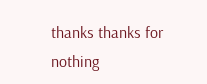thanks thanks for nothing